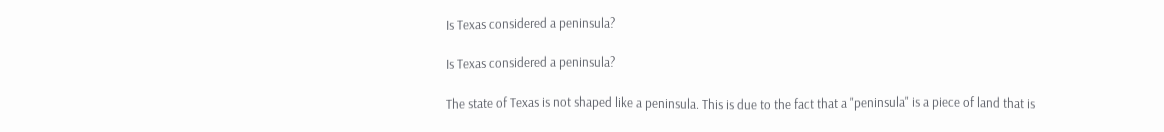Is Texas considered a peninsula?

Is Texas considered a peninsula?

The state of Texas is not shaped like a peninsula. This is due to the fact that a "peninsula" is a piece of land that is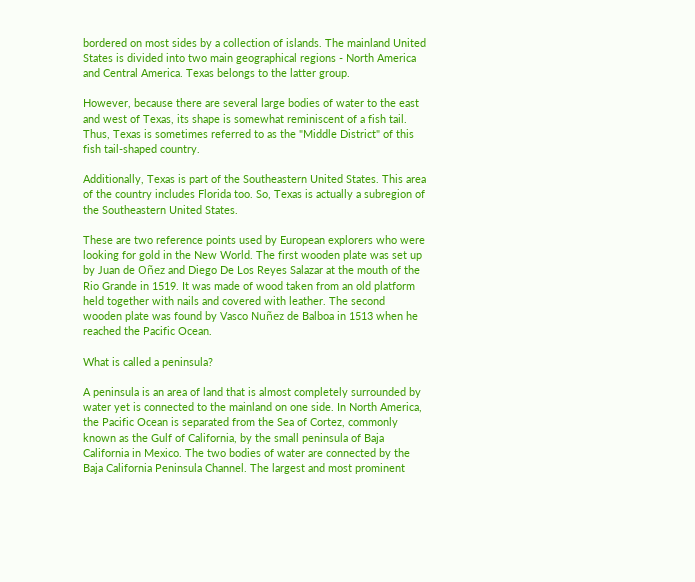bordered on most sides by a collection of islands. The mainland United States is divided into two main geographical regions - North America and Central America. Texas belongs to the latter group.

However, because there are several large bodies of water to the east and west of Texas, its shape is somewhat reminiscent of a fish tail. Thus, Texas is sometimes referred to as the "Middle District" of this fish tail-shaped country.

Additionally, Texas is part of the Southeastern United States. This area of the country includes Florida too. So, Texas is actually a subregion of the Southeastern United States.

These are two reference points used by European explorers who were looking for gold in the New World. The first wooden plate was set up by Juan de Oñez and Diego De Los Reyes Salazar at the mouth of the Rio Grande in 1519. It was made of wood taken from an old platform held together with nails and covered with leather. The second wooden plate was found by Vasco Nuñez de Balboa in 1513 when he reached the Pacific Ocean.

What is called a peninsula?

A peninsula is an area of land that is almost completely surrounded by water yet is connected to the mainland on one side. In North America, the Pacific Ocean is separated from the Sea of Cortez, commonly known as the Gulf of California, by the small peninsula of Baja California in Mexico. The two bodies of water are connected by the Baja California Peninsula Channel. The largest and most prominent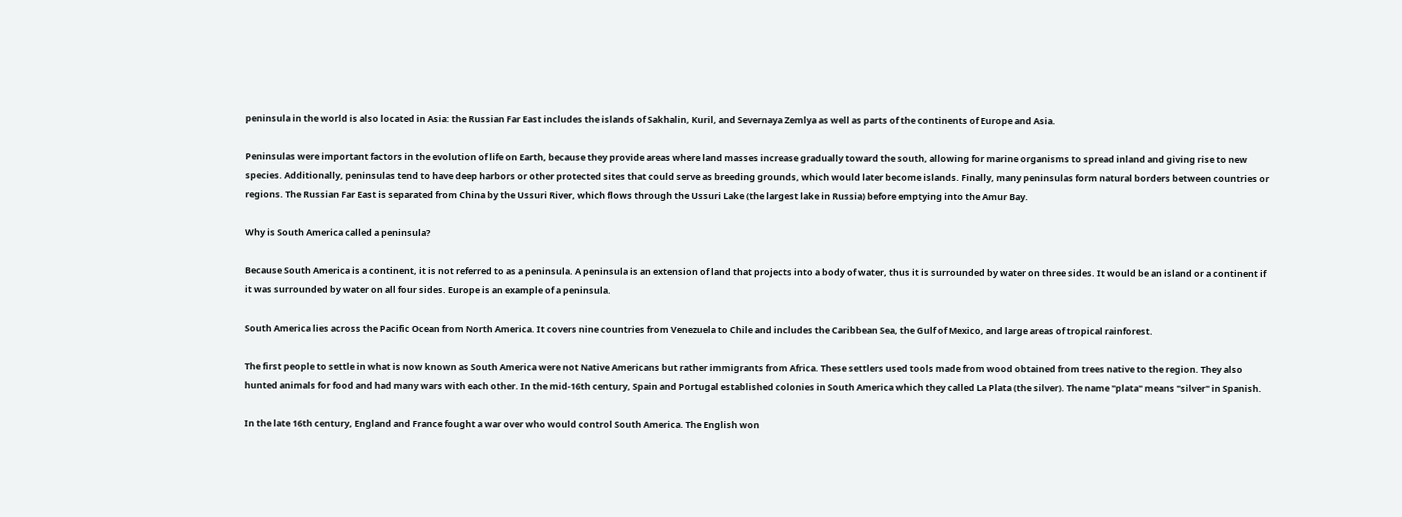peninsula in the world is also located in Asia: the Russian Far East includes the islands of Sakhalin, Kuril, and Severnaya Zemlya as well as parts of the continents of Europe and Asia.

Peninsulas were important factors in the evolution of life on Earth, because they provide areas where land masses increase gradually toward the south, allowing for marine organisms to spread inland and giving rise to new species. Additionally, peninsulas tend to have deep harbors or other protected sites that could serve as breeding grounds, which would later become islands. Finally, many peninsulas form natural borders between countries or regions. The Russian Far East is separated from China by the Ussuri River, which flows through the Ussuri Lake (the largest lake in Russia) before emptying into the Amur Bay.

Why is South America called a peninsula?

Because South America is a continent, it is not referred to as a peninsula. A peninsula is an extension of land that projects into a body of water, thus it is surrounded by water on three sides. It would be an island or a continent if it was surrounded by water on all four sides. Europe is an example of a peninsula.

South America lies across the Pacific Ocean from North America. It covers nine countries from Venezuela to Chile and includes the Caribbean Sea, the Gulf of Mexico, and large areas of tropical rainforest.

The first people to settle in what is now known as South America were not Native Americans but rather immigrants from Africa. These settlers used tools made from wood obtained from trees native to the region. They also hunted animals for food and had many wars with each other. In the mid-16th century, Spain and Portugal established colonies in South America which they called La Plata (the silver). The name "plata" means "silver" in Spanish.

In the late 16th century, England and France fought a war over who would control South America. The English won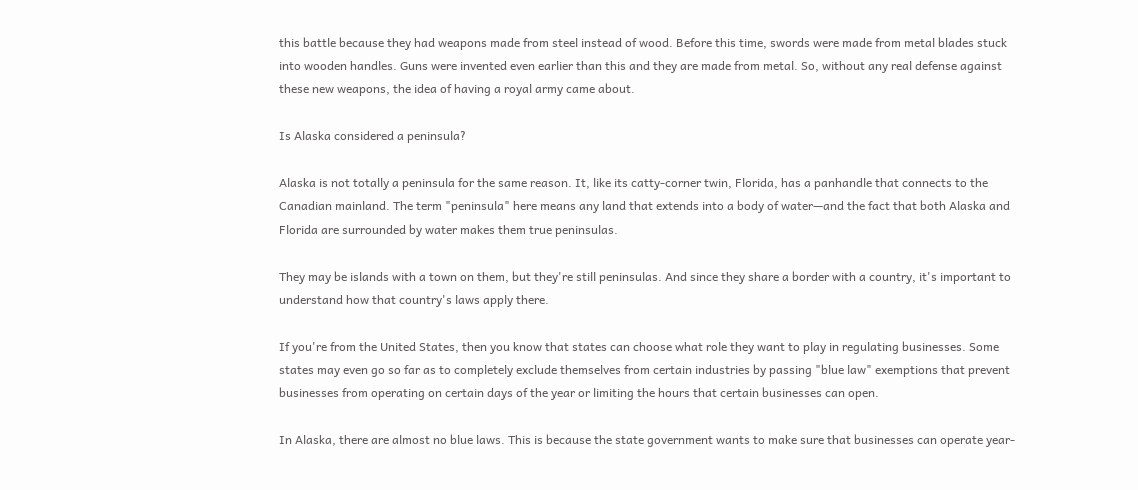this battle because they had weapons made from steel instead of wood. Before this time, swords were made from metal blades stuck into wooden handles. Guns were invented even earlier than this and they are made from metal. So, without any real defense against these new weapons, the idea of having a royal army came about.

Is Alaska considered a peninsula?

Alaska is not totally a peninsula for the same reason. It, like its catty-corner twin, Florida, has a panhandle that connects to the Canadian mainland. The term "peninsula" here means any land that extends into a body of water—and the fact that both Alaska and Florida are surrounded by water makes them true peninsulas.

They may be islands with a town on them, but they're still peninsulas. And since they share a border with a country, it's important to understand how that country's laws apply there.

If you're from the United States, then you know that states can choose what role they want to play in regulating businesses. Some states may even go so far as to completely exclude themselves from certain industries by passing "blue law" exemptions that prevent businesses from operating on certain days of the year or limiting the hours that certain businesses can open.

In Alaska, there are almost no blue laws. This is because the state government wants to make sure that businesses can operate year-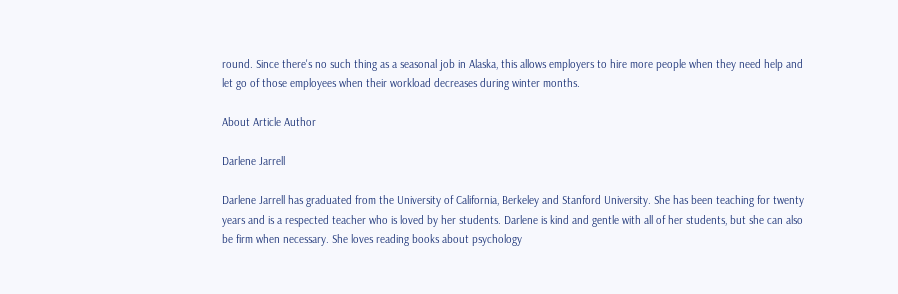round. Since there's no such thing as a seasonal job in Alaska, this allows employers to hire more people when they need help and let go of those employees when their workload decreases during winter months.

About Article Author

Darlene Jarrell

Darlene Jarrell has graduated from the University of California, Berkeley and Stanford University. She has been teaching for twenty years and is a respected teacher who is loved by her students. Darlene is kind and gentle with all of her students, but she can also be firm when necessary. She loves reading books about psychology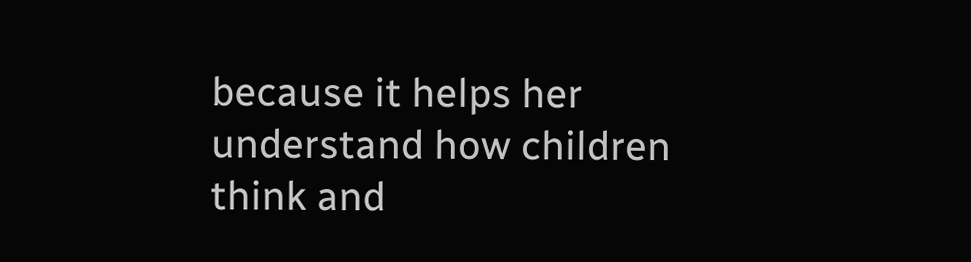because it helps her understand how children think and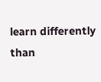learn differently than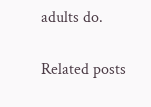adults do.

Related posts